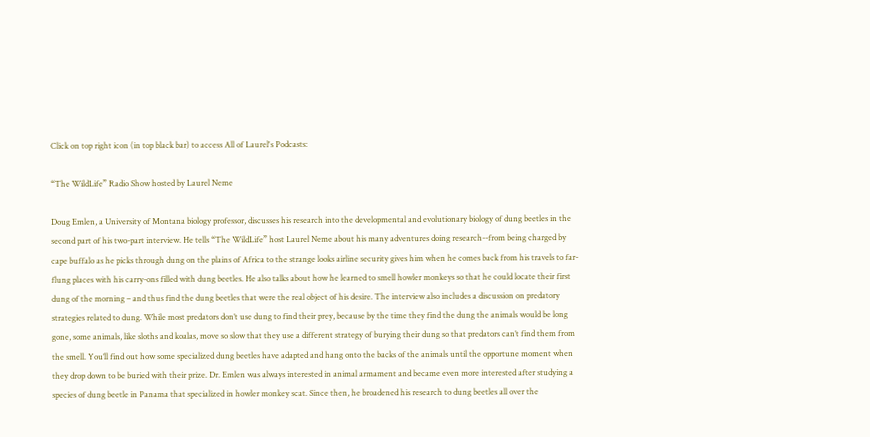Click on top right icon (in top black bar) to access All of Laurel's Podcasts:

“The WildLife” Radio Show hosted by Laurel Neme

Doug Emlen, a University of Montana biology professor, discusses his research into the developmental and evolutionary biology of dung beetles in the second part of his two-part interview. He tells “The WildLife” host Laurel Neme about his many adventures doing research--from being charged by cape buffalo as he picks through dung on the plains of Africa to the strange looks airline security gives him when he comes back from his travels to far-flung places with his carry-ons filled with dung beetles. He also talks about how he learned to smell howler monkeys so that he could locate their first dung of the morning – and thus find the dung beetles that were the real object of his desire. The interview also includes a discussion on predatory strategies related to dung. While most predators don’t use dung to find their prey, because by the time they find the dung the animals would be long gone, some animals, like sloths and koalas, move so slow that they use a different strategy of burying their dung so that predators can’t find them from the smell. You’ll find out how some specialized dung beetles have adapted and hang onto the backs of the animals until the opportune moment when they drop down to be buried with their prize. Dr. Emlen was always interested in animal armament and became even more interested after studying a species of dung beetle in Panama that specialized in howler monkey scat. Since then, he broadened his research to dung beetles all over the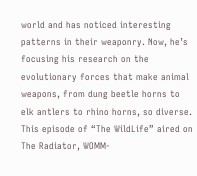world and has noticed interesting patterns in their weaponry. Now, he’s focusing his research on the evolutionary forces that make animal weapons, from dung beetle horns to elk antlers to rhino horns, so diverse. This episode of “The WildLife” aired on The Radiator, WOMM-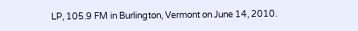LP, 105.9 FM in Burlington, Vermont on June 14, 2010.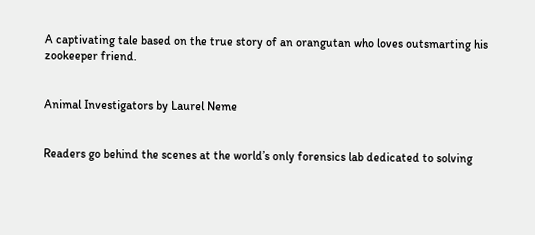A captivating tale based on the true story of an orangutan who loves outsmarting his zookeeper friend.


Animal Investigators by Laurel Neme


Readers go behind the scenes at the world’s only forensics lab dedicated to solving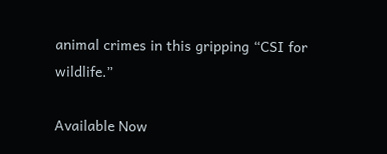animal crimes in this gripping “CSI for wildlife.”

Available Now